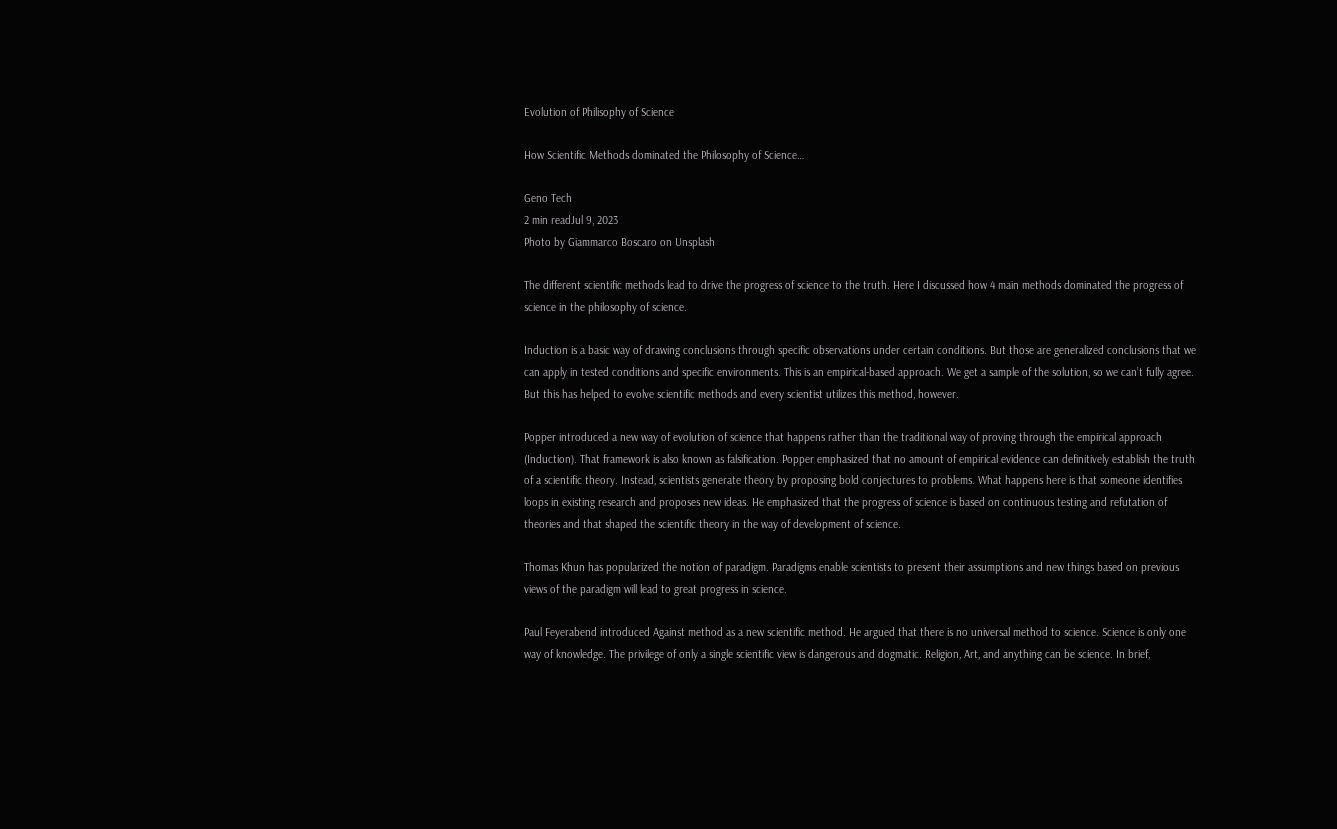Evolution of Philisophy of Science

How Scientific Methods dominated the Philosophy of Science…

Geno Tech
2 min readJul 9, 2023
Photo by Giammarco Boscaro on Unsplash

The different scientific methods lead to drive the progress of science to the truth. Here I discussed how 4 main methods dominated the progress of science in the philosophy of science.

Induction is a basic way of drawing conclusions through specific observations under certain conditions. But those are generalized conclusions that we can apply in tested conditions and specific environments. This is an empirical-based approach. We get a sample of the solution, so we can’t fully agree. But this has helped to evolve scientific methods and every scientist utilizes this method, however.

Popper introduced a new way of evolution of science that happens rather than the traditional way of proving through the empirical approach (Induction). That framework is also known as falsification. Popper emphasized that no amount of empirical evidence can definitively establish the truth of a scientific theory. Instead, scientists generate theory by proposing bold conjectures to problems. What happens here is that someone identifies loops in existing research and proposes new ideas. He emphasized that the progress of science is based on continuous testing and refutation of theories and that shaped the scientific theory in the way of development of science.

Thomas Khun has popularized the notion of paradigm. Paradigms enable scientists to present their assumptions and new things based on previous views of the paradigm will lead to great progress in science.

Paul Feyerabend introduced Against method as a new scientific method. He argued that there is no universal method to science. Science is only one way of knowledge. The privilege of only a single scientific view is dangerous and dogmatic. Religion, Art, and anything can be science. In brief,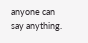anyone can say anything.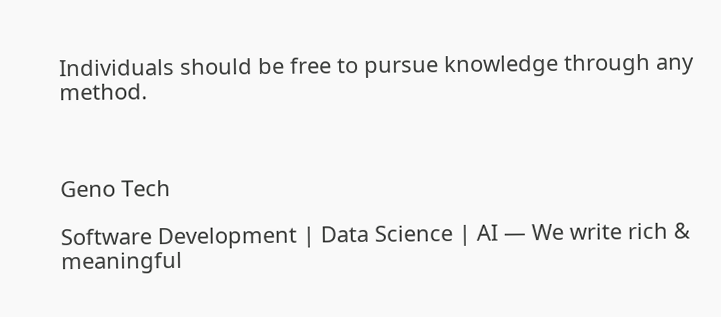Individuals should be free to pursue knowledge through any method.



Geno Tech

Software Development | Data Science | AI — We write rich & meaningful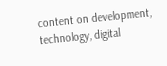content on development, technology, digital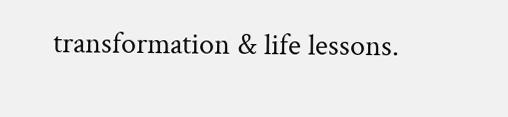transformation & life lessons.